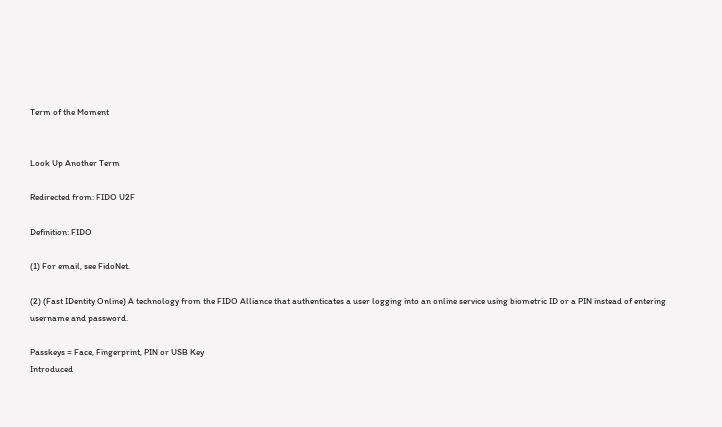Term of the Moment


Look Up Another Term

Redirected from: FIDO U2F

Definition: FIDO

(1) For email, see FidoNet.

(2) (Fast IDentity Online) A technology from the FIDO Alliance that authenticates a user logging into an online service using biometric ID or a PIN instead of entering username and password.

Passkeys = Face, Fingerprint, PIN or USB Key
Introduced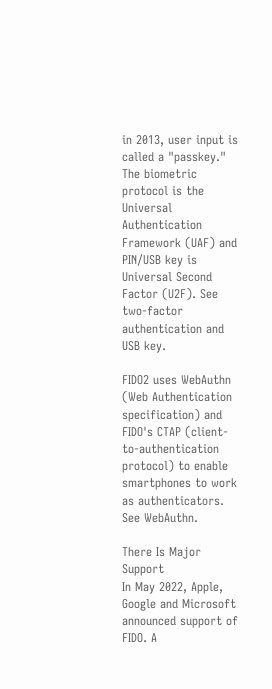in 2013, user input is called a "passkey." The biometric protocol is the Universal Authentication Framework (UAF) and PIN/USB key is Universal Second Factor (U2F). See two-factor authentication and USB key.

FIDO2 uses WebAuthn (Web Authentication specification) and FIDO's CTAP (client-to-authentication protocol) to enable smartphones to work as authenticators. See WebAuthn.

There Is Major Support
In May 2022, Apple, Google and Microsoft announced support of FIDO. A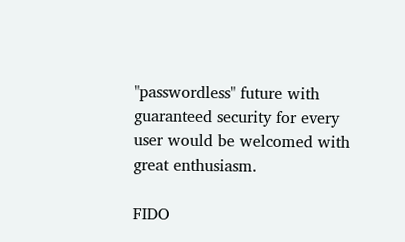"passwordless" future with guaranteed security for every user would be welcomed with great enthusiasm.

FIDO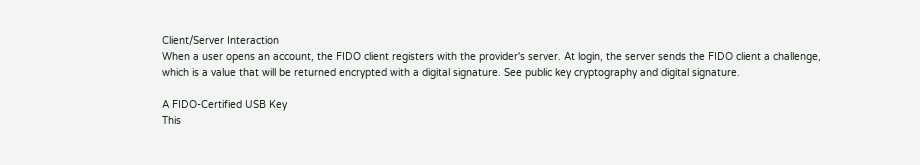Client/Server Interaction
When a user opens an account, the FIDO client registers with the provider's server. At login, the server sends the FIDO client a challenge, which is a value that will be returned encrypted with a digital signature. See public key cryptography and digital signature.

A FIDO-Certified USB Key
This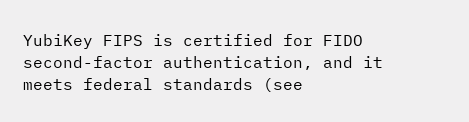YubiKey FIPS is certified for FIDO second-factor authentication, and it meets federal standards (see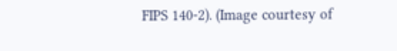FIPS 140-2). (Image courtesy of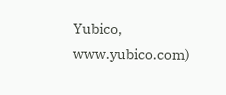Yubico, www.yubico.com)